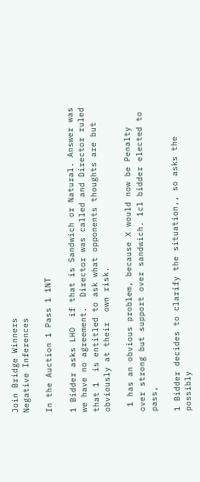Join Bridge Winners
Negative Inferences

In the Auction 1 Pass 1 1NT

1 Bidder asks LHO  if that is Sandwich or Natural. Answer was we have no agreement.  Director was called and Director ruled that 1  is entitled to ask what opponents thoughts are but obviously at their  own risk.

 1 has an obvious problem, because X would now be Penalty over strong but support over sandwich. 1cl bidder elected to pass,

1 Bidder decides to clarify the situation,, so asks the possibly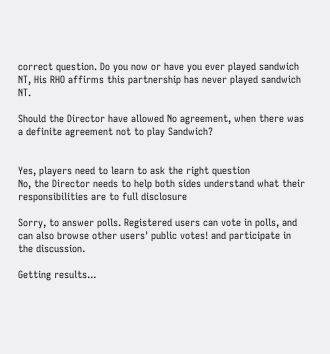correct question. Do you now or have you ever played sandwich NT, His RHO affirms this partnership has never played sandwich NT.

Should the Director have allowed No agreement, when there was a definite agreement not to play Sandwich?


Yes, players need to learn to ask the right question
No, the Director needs to help both sides understand what their responsibilities are to full disclosure

Sorry, to answer polls. Registered users can vote in polls, and can also browse other users' public votes! and participate in the discussion.

Getting results...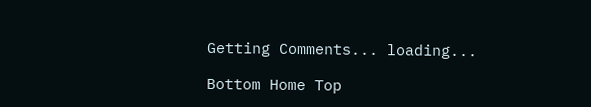Getting Comments... loading...

Bottom Home Top